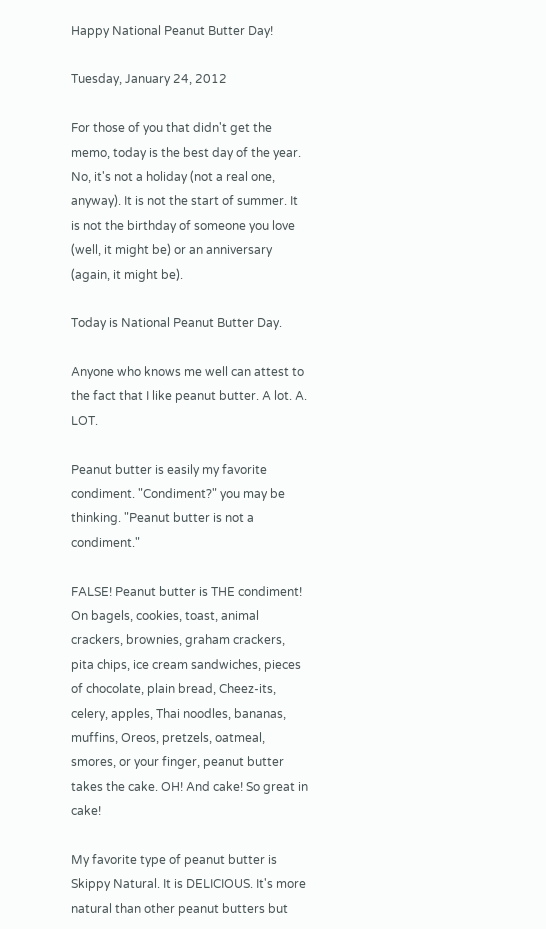Happy National Peanut Butter Day!

Tuesday, January 24, 2012

For those of you that didn't get the memo, today is the best day of the year. No, it's not a holiday (not a real one, anyway). It is not the start of summer. It is not the birthday of someone you love (well, it might be) or an anniversary (again, it might be).

Today is National Peanut Butter Day.

Anyone who knows me well can attest to the fact that I like peanut butter. A lot. A. LOT.

Peanut butter is easily my favorite condiment. "Condiment?" you may be thinking. "Peanut butter is not a condiment."

FALSE! Peanut butter is THE condiment! On bagels, cookies, toast, animal crackers, brownies, graham crackers, pita chips, ice cream sandwiches, pieces of chocolate, plain bread, Cheez-its, celery, apples, Thai noodles, bananas, muffins, Oreos, pretzels, oatmeal, smores, or your finger, peanut butter takes the cake. OH! And cake! So great in cake!

My favorite type of peanut butter is Skippy Natural. It is DELICIOUS. It's more natural than other peanut butters but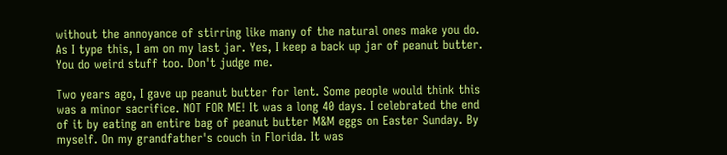without the annoyance of stirring like many of the natural ones make you do. As I type this, I am on my last jar. Yes, I keep a back up jar of peanut butter. You do weird stuff too. Don't judge me.

Two years ago, I gave up peanut butter for lent. Some people would think this was a minor sacrifice. NOT FOR ME! It was a long 40 days. I celebrated the end of it by eating an entire bag of peanut butter M&M eggs on Easter Sunday. By myself. On my grandfather's couch in Florida. It was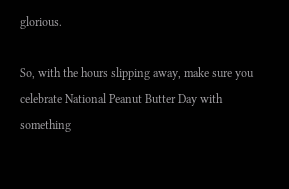glorious.

So, with the hours slipping away, make sure you celebrate National Peanut Butter Day with something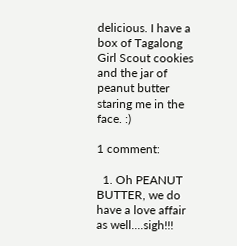delicious. I have a box of Tagalong Girl Scout cookies and the jar of peanut butter staring me in the face. :)

1 comment:

  1. Oh PEANUT BUTTER, we do have a love affair as well....sigh!!!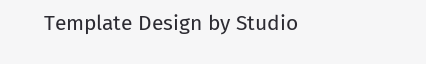Template Design by Studio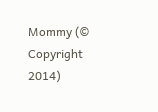Mommy (© Copyright 2014)